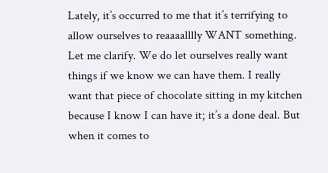Lately, it’s occurred to me that it’s terrifying to allow ourselves to reaaaalllly WANT something. Let me clarify. We do let ourselves really want things if we know we can have them. I really want that piece of chocolate sitting in my kitchen because I know I can have it; it’s a done deal. But when it comes to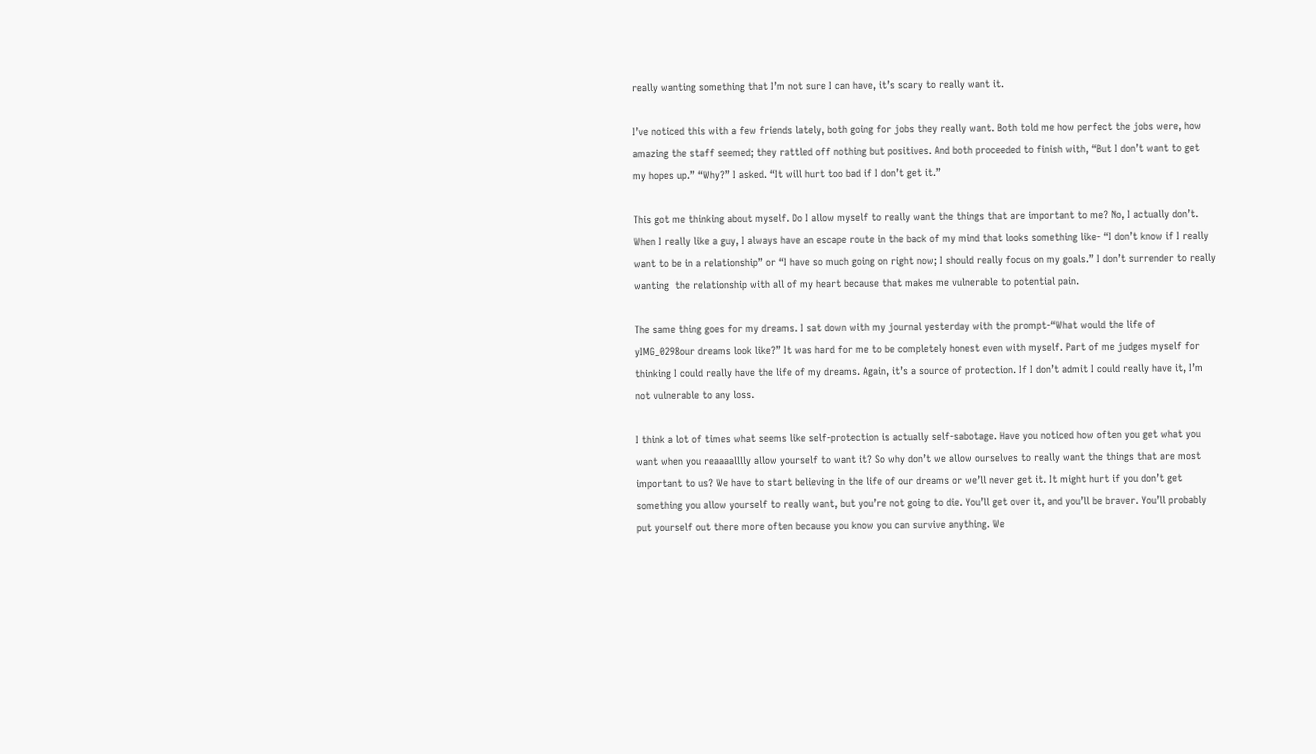really wanting something that I’m not sure I can have, it’s scary to really want it.

I’ve noticed this with a few friends lately, both going for jobs they really want. Both told me how perfect the jobs were, how amazing the staff seemed; they rattled off nothing but positives. And both proceeded to finish with, “But I don’t want to get my hopes up.” “Why?” I asked. “It will hurt too bad if I don’t get it.”

This got me thinking about myself. Do I allow myself to really want the things that are important to me? No, I actually don’t. When I really like a guy, I always have an escape route in the back of my mind that looks something like- “I don’t know if I really want to be in a relationship” or “I have so much going on right now; I should really focus on my goals.” I don’t surrender to really wanting  the relationship with all of my heart because that makes me vulnerable to potential pain.

The same thing goes for my dreams. I sat down with my journal yesterday with the prompt-“What would the life of yIMG_0298our dreams look like?” It was hard for me to be completely honest even with myself. Part of me judges myself for thinking I could really have the life of my dreams. Again, it’s a source of protection. If I don’t admit I could really have it, I’m not vulnerable to any loss.

I think a lot of times what seems like self-protection is actually self-sabotage. Have you noticed how often you get what you want when you reaaaalllly allow yourself to want it? So why don’t we allow ourselves to really want the things that are most important to us? We have to start believing in the life of our dreams or we’ll never get it. It might hurt if you don’t get something you allow yourself to really want, but you’re not going to die. You’ll get over it, and you’ll be braver. You’ll probably put yourself out there more often because you know you can survive anything. We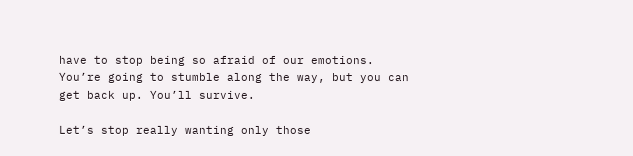have to stop being so afraid of our emotions. You’re going to stumble along the way, but you can get back up. You’ll survive.

Let’s stop really wanting only those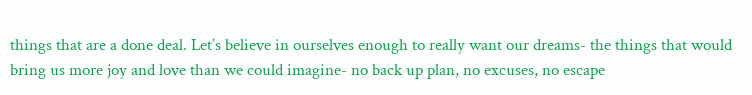things that are a done deal. Let’s believe in ourselves enough to really want our dreams- the things that would bring us more joy and love than we could imagine- no back up plan, no excuses, no escape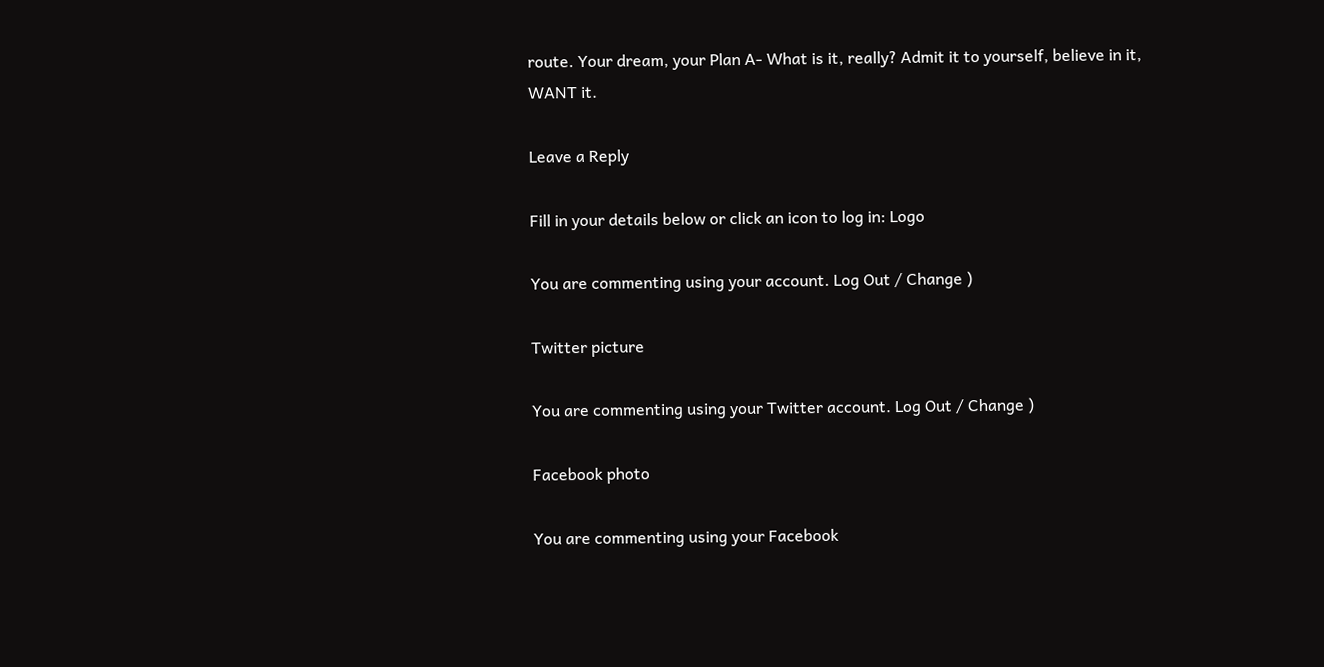route. Your dream, your Plan A- What is it, really? Admit it to yourself, believe in it, WANT it.

Leave a Reply

Fill in your details below or click an icon to log in: Logo

You are commenting using your account. Log Out / Change )

Twitter picture

You are commenting using your Twitter account. Log Out / Change )

Facebook photo

You are commenting using your Facebook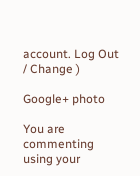account. Log Out / Change )

Google+ photo

You are commenting using your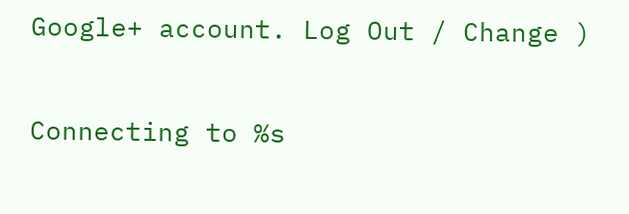Google+ account. Log Out / Change )

Connecting to %s